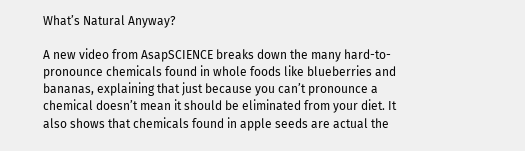What’s Natural Anyway?

A new video from AsapSCIENCE breaks down the many hard-to-pronounce chemicals found in whole foods like blueberries and bananas, explaining that just because you can’t pronounce a chemical doesn’t mean it should be eliminated from your diet. It also shows that chemicals found in apple seeds are actual the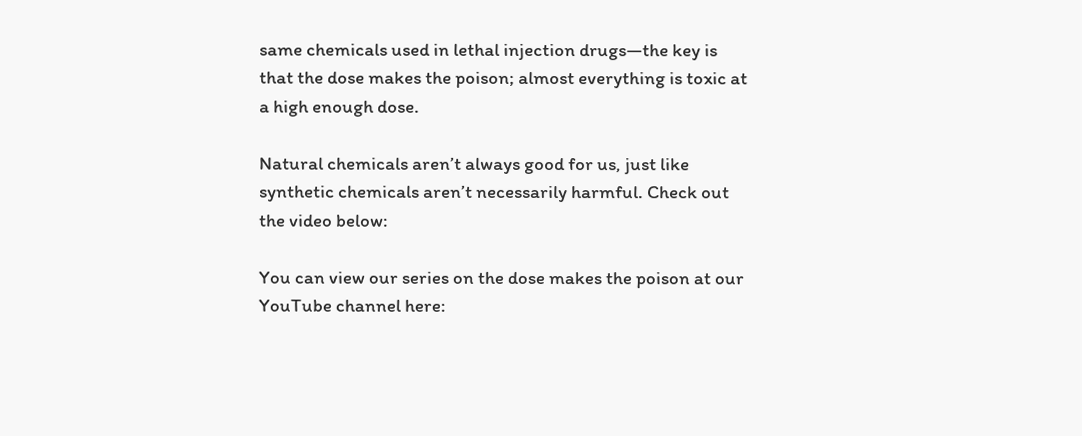same chemicals used in lethal injection drugs—the key is that the dose makes the poison; almost everything is toxic at a high enough dose.

Natural chemicals aren’t always good for us, just like synthetic chemicals aren’t necessarily harmful. Check out the video below:

You can view our series on the dose makes the poison at our YouTube channel here: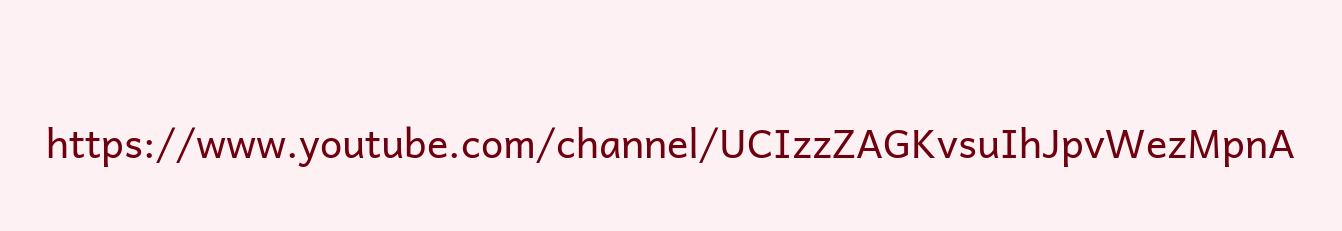https://www.youtube.com/channel/UCIzzZAGKvsuIhJpvWezMpnA